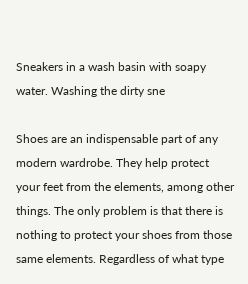Sneakers in a wash basin with soapy water. Washing the dirty sne

Shoes are an indispensable part of any modern wardrobe. They help protect your feet from the elements, among other things. The only problem is that there is nothing to protect your shoes from those same elements. Regardless of what type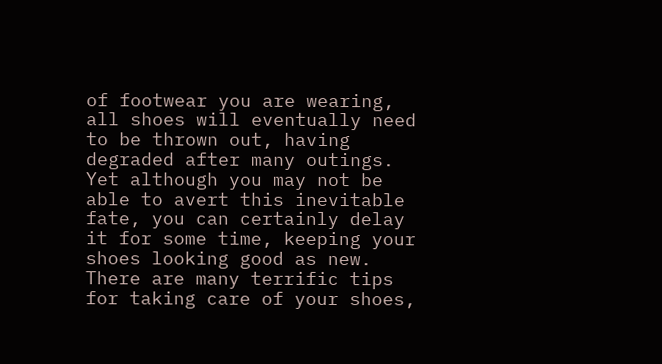of footwear you are wearing, all shoes will eventually need to be thrown out, having degraded after many outings. Yet although you may not be able to avert this inevitable fate, you can certainly delay it for some time, keeping your shoes looking good as new. There are many terrific tips for taking care of your shoes,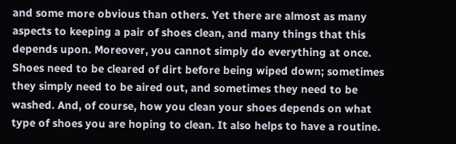and some more obvious than others. Yet there are almost as many aspects to keeping a pair of shoes clean, and many things that this depends upon. Moreover, you cannot simply do everything at once. Shoes need to be cleared of dirt before being wiped down; sometimes they simply need to be aired out, and sometimes they need to be washed. And, of course, how you clean your shoes depends on what type of shoes you are hoping to clean. It also helps to have a routine.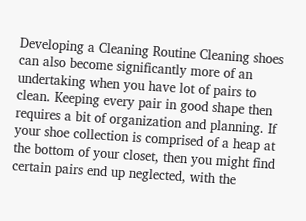Developing a Cleaning Routine Cleaning shoes can also become significantly more of an undertaking when you have lot of pairs to clean. Keeping every pair in good shape then requires a bit of organization and planning. If your shoe collection is comprised of a heap at the bottom of your closet, then you might find certain pairs end up neglected, with the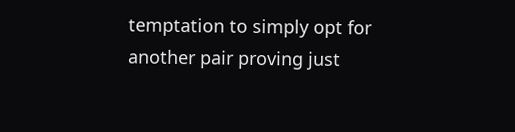temptation to simply opt for another pair proving just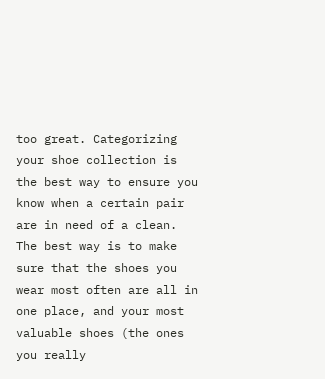too great. Categorizing your shoe collection is the best way to ensure you know when a certain pair are in need of a clean. The best way is to make sure that the shoes you wear most often are all in one place, and your most valuable shoes (the ones you really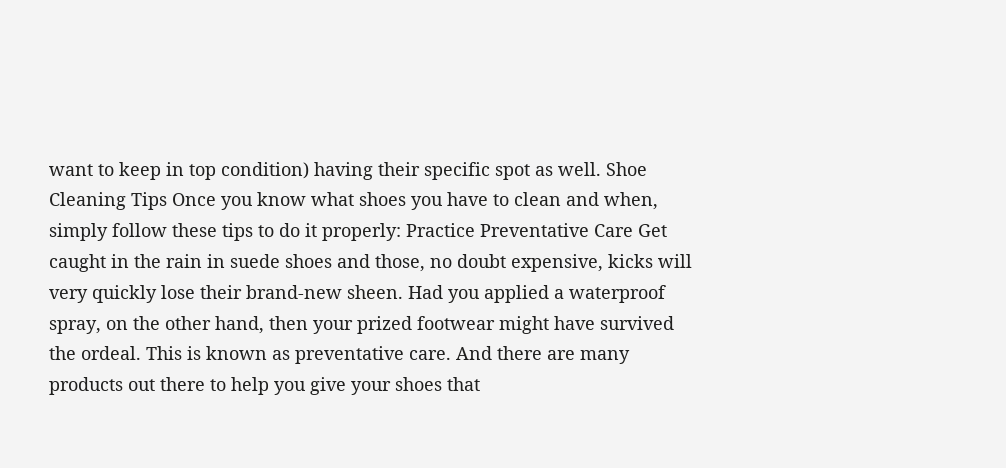want to keep in top condition) having their specific spot as well. Shoe Cleaning Tips Once you know what shoes you have to clean and when, simply follow these tips to do it properly: Practice Preventative Care Get caught in the rain in suede shoes and those, no doubt expensive, kicks will very quickly lose their brand-new sheen. Had you applied a waterproof spray, on the other hand, then your prized footwear might have survived the ordeal. This is known as preventative care. And there are many products out there to help you give your shoes that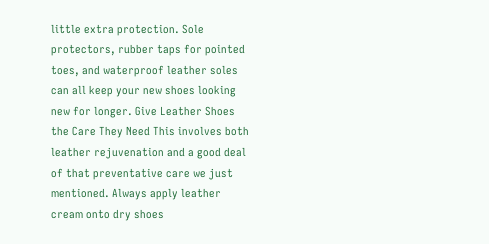little extra protection. Sole protectors, rubber taps for pointed toes, and waterproof leather soles can all keep your new shoes looking new for longer. Give Leather Shoes the Care They Need This involves both leather rejuvenation and a good deal of that preventative care we just mentioned. Always apply leather cream onto dry shoes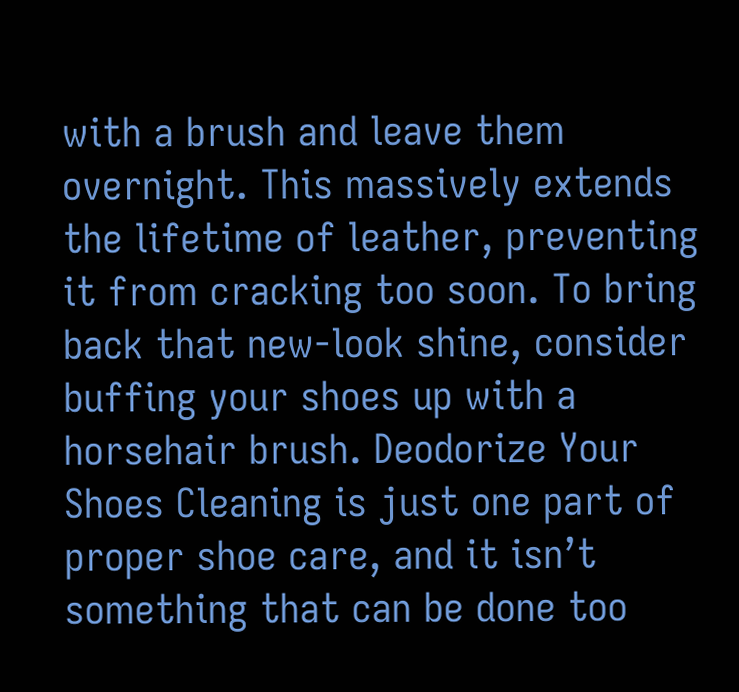with a brush and leave them overnight. This massively extends the lifetime of leather, preventing it from cracking too soon. To bring back that new-look shine, consider buffing your shoes up with a horsehair brush. Deodorize Your Shoes Cleaning is just one part of proper shoe care, and it isn’t something that can be done too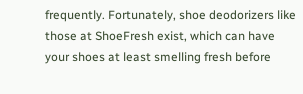frequently. Fortunately, shoe deodorizers like those at ShoeFresh exist, which can have your shoes at least smelling fresh before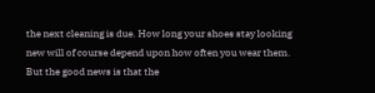the next cleaning is due. How long your shoes stay looking new will of course depend upon how often you wear them. But the good news is that the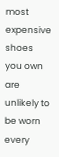most expensive shoes you own are unlikely to be worn every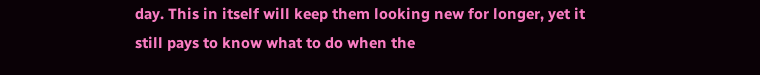day. This in itself will keep them looking new for longer, yet it still pays to know what to do when the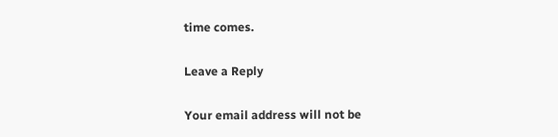time comes.

Leave a Reply

Your email address will not be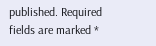published. Required fields are marked *